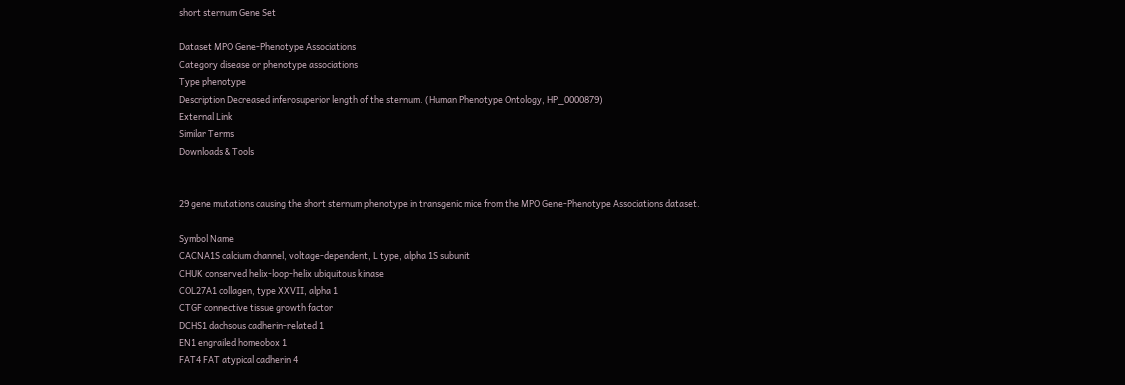short sternum Gene Set

Dataset MPO Gene-Phenotype Associations
Category disease or phenotype associations
Type phenotype
Description Decreased inferosuperior length of the sternum. (Human Phenotype Ontology, HP_0000879)
External Link
Similar Terms
Downloads & Tools


29 gene mutations causing the short sternum phenotype in transgenic mice from the MPO Gene-Phenotype Associations dataset.

Symbol Name
CACNA1S calcium channel, voltage-dependent, L type, alpha 1S subunit
CHUK conserved helix-loop-helix ubiquitous kinase
COL27A1 collagen, type XXVII, alpha 1
CTGF connective tissue growth factor
DCHS1 dachsous cadherin-related 1
EN1 engrailed homeobox 1
FAT4 FAT atypical cadherin 4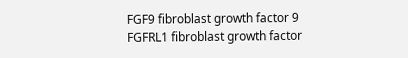FGF9 fibroblast growth factor 9
FGFRL1 fibroblast growth factor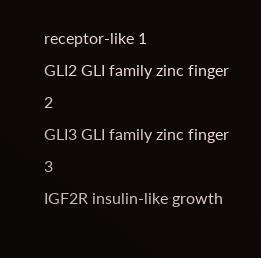receptor-like 1
GLI2 GLI family zinc finger 2
GLI3 GLI family zinc finger 3
IGF2R insulin-like growth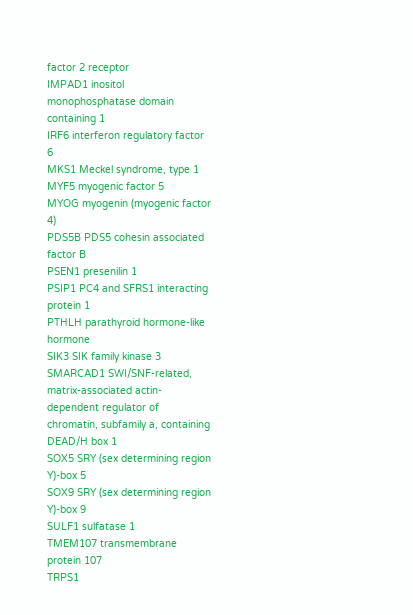factor 2 receptor
IMPAD1 inositol monophosphatase domain containing 1
IRF6 interferon regulatory factor 6
MKS1 Meckel syndrome, type 1
MYF5 myogenic factor 5
MYOG myogenin (myogenic factor 4)
PDS5B PDS5 cohesin associated factor B
PSEN1 presenilin 1
PSIP1 PC4 and SFRS1 interacting protein 1
PTHLH parathyroid hormone-like hormone
SIK3 SIK family kinase 3
SMARCAD1 SWI/SNF-related, matrix-associated actin-dependent regulator of chromatin, subfamily a, containing DEAD/H box 1
SOX5 SRY (sex determining region Y)-box 5
SOX9 SRY (sex determining region Y)-box 9
SULF1 sulfatase 1
TMEM107 transmembrane protein 107
TRPS1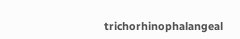trichorhinophalangeal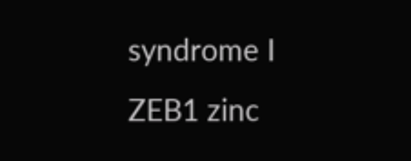syndrome I
ZEB1 zinc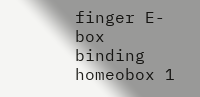finger E-box binding homeobox 1